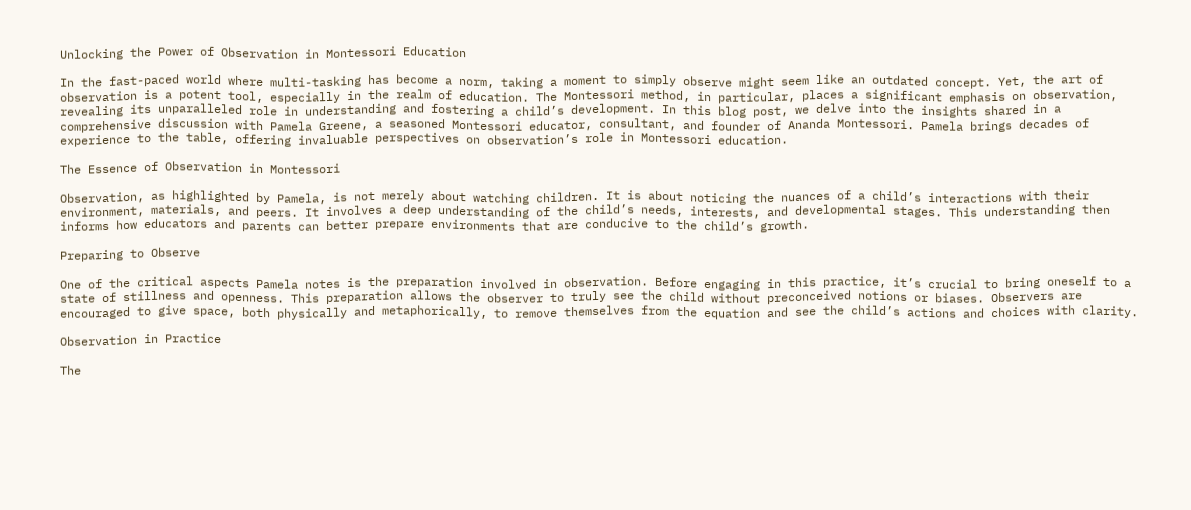Unlocking the Power of Observation in Montessori Education

In the fast-paced world where multi-tasking has become a norm, taking a moment to simply observe might seem like an outdated concept. Yet, the art of observation is a potent tool, especially in the realm of education. The Montessori method, in particular, places a significant emphasis on observation, revealing its unparalleled role in understanding and fostering a child’s development. In this blog post, we delve into the insights shared in a comprehensive discussion with Pamela Greene, a seasoned Montessori educator, consultant, and founder of Ananda Montessori. Pamela brings decades of experience to the table, offering invaluable perspectives on observation’s role in Montessori education.

The Essence of Observation in Montessori

Observation, as highlighted by Pamela, is not merely about watching children. It is about noticing the nuances of a child’s interactions with their environment, materials, and peers. It involves a deep understanding of the child’s needs, interests, and developmental stages. This understanding then informs how educators and parents can better prepare environments that are conducive to the child’s growth.

Preparing to Observe

One of the critical aspects Pamela notes is the preparation involved in observation. Before engaging in this practice, it’s crucial to bring oneself to a state of stillness and openness. This preparation allows the observer to truly see the child without preconceived notions or biases. Observers are encouraged to give space, both physically and metaphorically, to remove themselves from the equation and see the child’s actions and choices with clarity.

Observation in Practice

The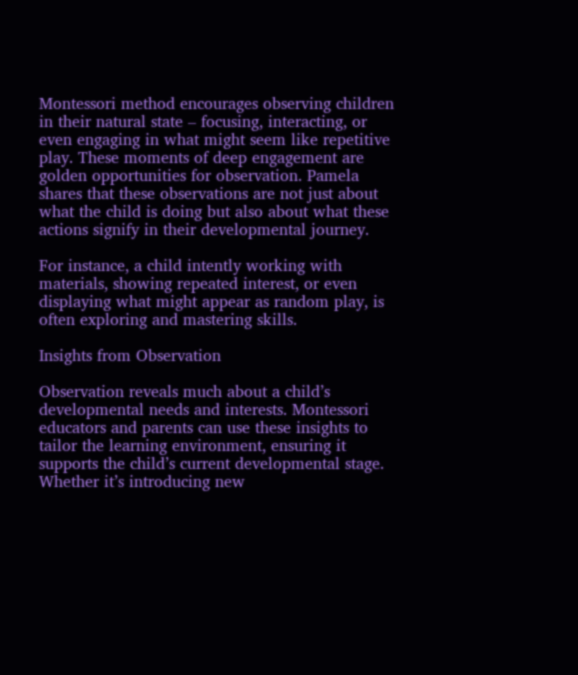Montessori method encourages observing children in their natural state – focusing, interacting, or even engaging in what might seem like repetitive play. These moments of deep engagement are golden opportunities for observation. Pamela shares that these observations are not just about what the child is doing but also about what these actions signify in their developmental journey.

For instance, a child intently working with materials, showing repeated interest, or even displaying what might appear as random play, is often exploring and mastering skills.

Insights from Observation

Observation reveals much about a child’s developmental needs and interests. Montessori educators and parents can use these insights to tailor the learning environment, ensuring it supports the child’s current developmental stage. Whether it’s introducing new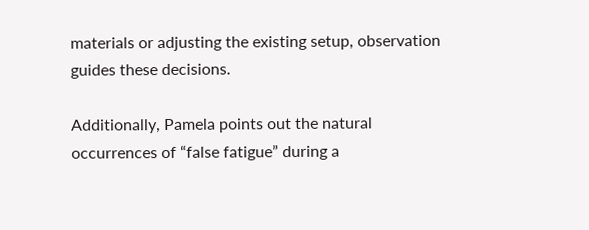materials or adjusting the existing setup, observation guides these decisions.

Additionally, Pamela points out the natural occurrences of “false fatigue” during a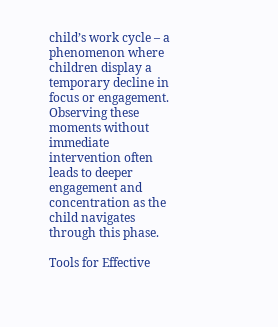child’s work cycle – a phenomenon where children display a temporary decline in focus or engagement. Observing these moments without immediate intervention often leads to deeper engagement and concentration as the child navigates through this phase.

Tools for Effective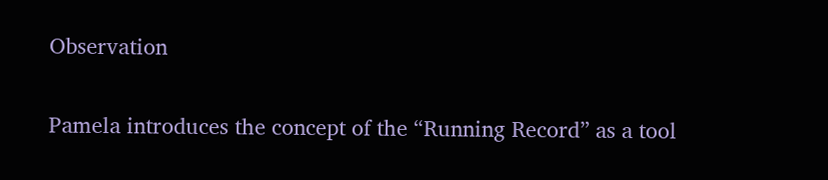Observation

Pamela introduces the concept of the “Running Record” as a tool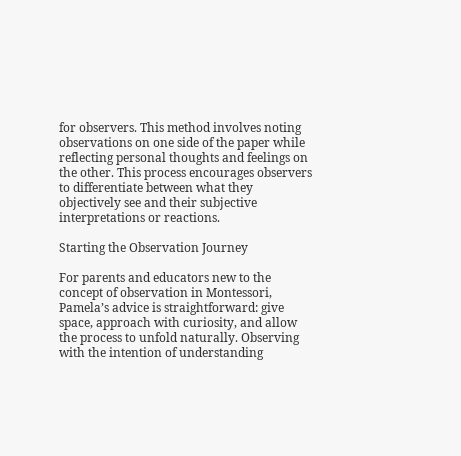for observers. This method involves noting observations on one side of the paper while reflecting personal thoughts and feelings on the other. This process encourages observers to differentiate between what they objectively see and their subjective interpretations or reactions.

Starting the Observation Journey

For parents and educators new to the concept of observation in Montessori, Pamela’s advice is straightforward: give space, approach with curiosity, and allow the process to unfold naturally. Observing with the intention of understanding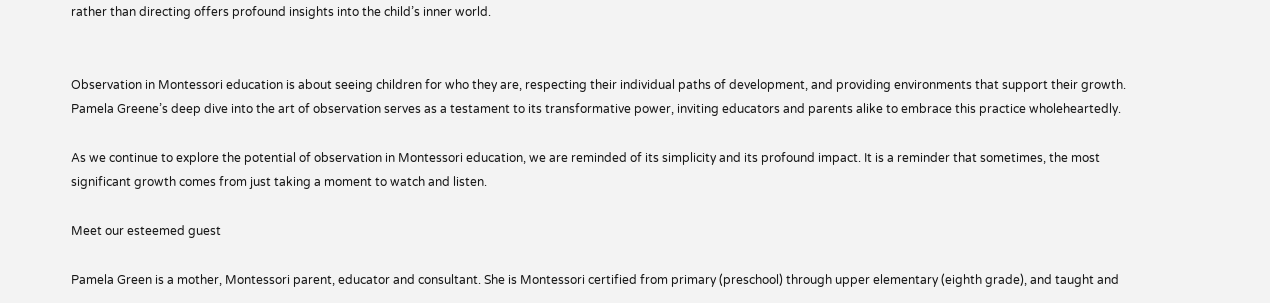rather than directing offers profound insights into the child’s inner world.


Observation in Montessori education is about seeing children for who they are, respecting their individual paths of development, and providing environments that support their growth. Pamela Greene’s deep dive into the art of observation serves as a testament to its transformative power, inviting educators and parents alike to embrace this practice wholeheartedly.

As we continue to explore the potential of observation in Montessori education, we are reminded of its simplicity and its profound impact. It is a reminder that sometimes, the most significant growth comes from just taking a moment to watch and listen.

Meet our esteemed guest

Pamela Green is a mother, Montessori parent, educator and consultant. She is Montessori certified from primary (preschool) through upper elementary (eighth grade), and taught and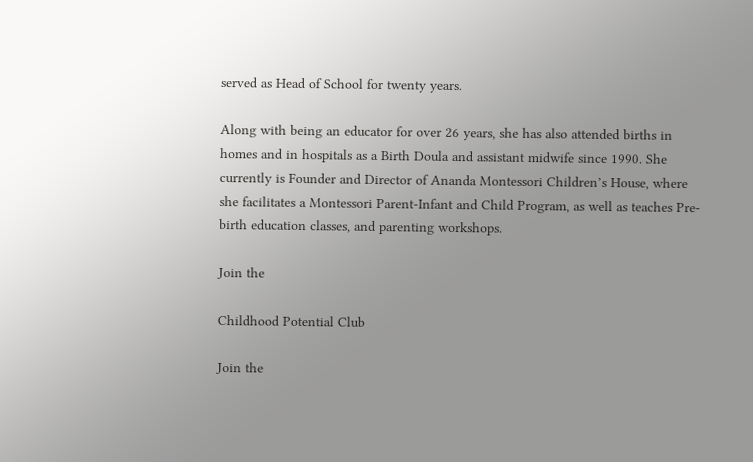served as Head of School for twenty years.

Along with being an educator for over 26 years, she has also attended births in homes and in hospitals as a Birth Doula and assistant midwife since 1990. She currently is Founder and Director of Ananda Montessori Children’s House, where she facilitates a Montessori Parent-Infant and Child Program, as well as teaches Pre-birth education classes, and parenting workshops.

Join the

Childhood Potential Club

Join the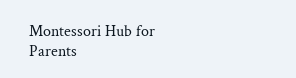Montessori Hub for Parents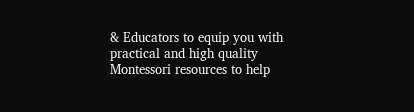& Educators to equip you with practical and high quality Montessori resources to help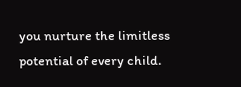you nurture the limitless potential of every child.